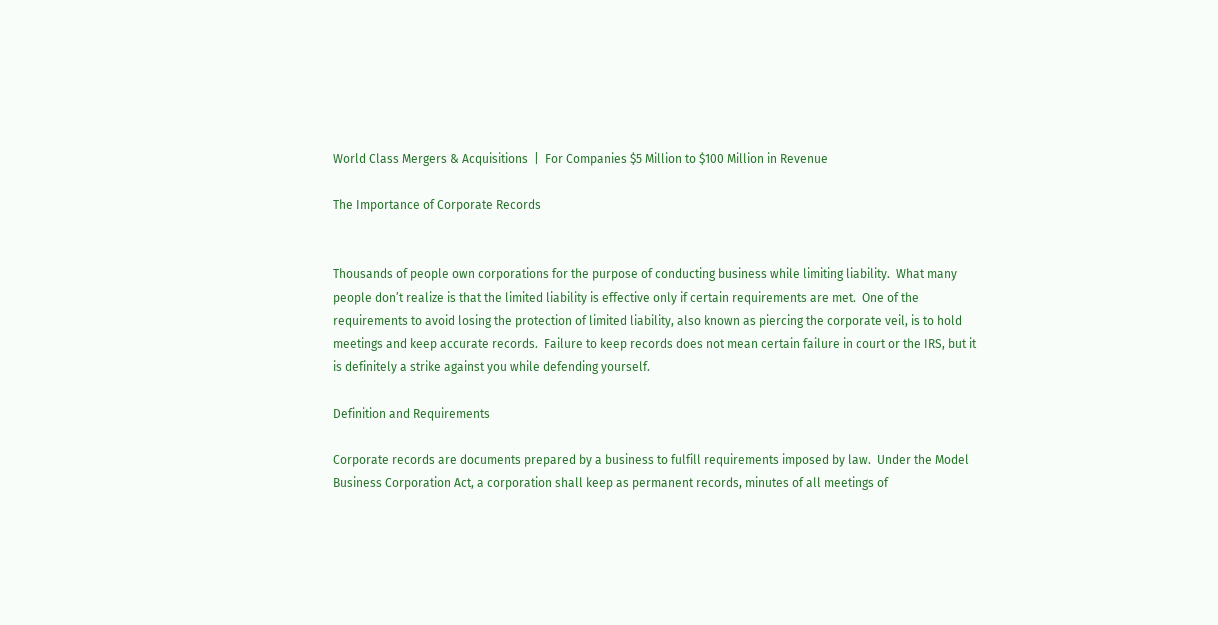World Class Mergers & Acquisitions  |  For Companies $5 Million to $100 Million in Revenue

The Importance of Corporate Records


Thousands of people own corporations for the purpose of conducting business while limiting liability.  What many people don’t realize is that the limited liability is effective only if certain requirements are met.  One of the requirements to avoid losing the protection of limited liability, also known as piercing the corporate veil, is to hold meetings and keep accurate records.  Failure to keep records does not mean certain failure in court or the IRS, but it is definitely a strike against you while defending yourself.

Definition and Requirements

Corporate records are documents prepared by a business to fulfill requirements imposed by law.  Under the Model Business Corporation Act, a corporation shall keep as permanent records, minutes of all meetings of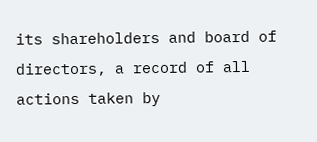its shareholders and board of directors, a record of all actions taken by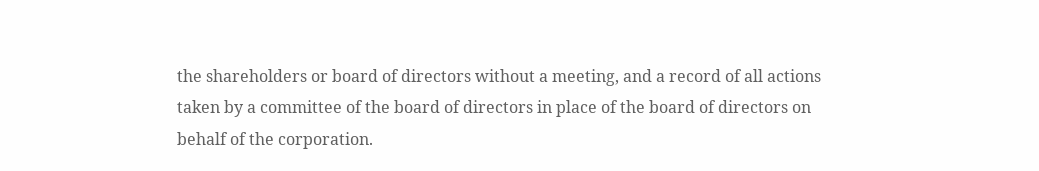the shareholders or board of directors without a meeting, and a record of all actions taken by a committee of the board of directors in place of the board of directors on behalf of the corporation.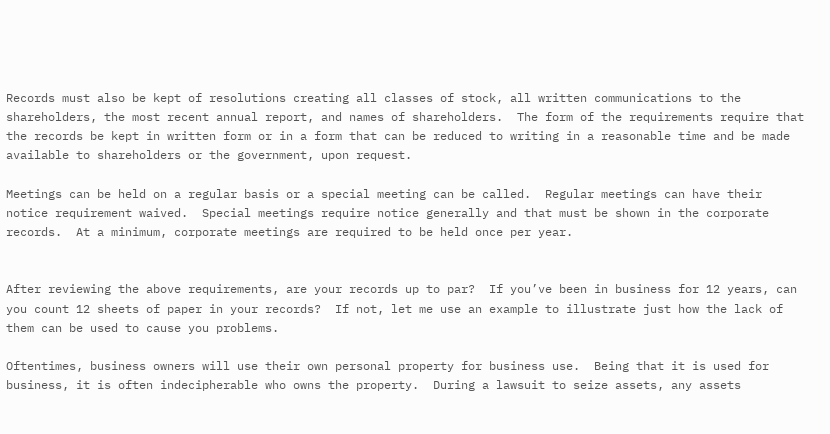Records must also be kept of resolutions creating all classes of stock, all written communications to the shareholders, the most recent annual report, and names of shareholders.  The form of the requirements require that the records be kept in written form or in a form that can be reduced to writing in a reasonable time and be made available to shareholders or the government, upon request.

Meetings can be held on a regular basis or a special meeting can be called.  Regular meetings can have their notice requirement waived.  Special meetings require notice generally and that must be shown in the corporate records.  At a minimum, corporate meetings are required to be held once per year.


After reviewing the above requirements, are your records up to par?  If you’ve been in business for 12 years, can you count 12 sheets of paper in your records?  If not, let me use an example to illustrate just how the lack of them can be used to cause you problems.

Oftentimes, business owners will use their own personal property for business use.  Being that it is used for business, it is often indecipherable who owns the property.  During a lawsuit to seize assets, any assets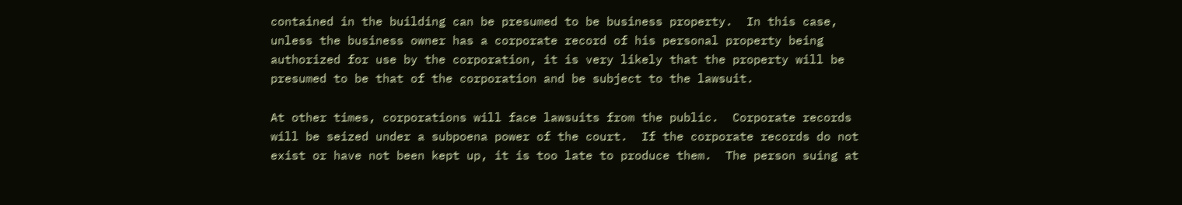contained in the building can be presumed to be business property.  In this case, unless the business owner has a corporate record of his personal property being authorized for use by the corporation, it is very likely that the property will be presumed to be that of the corporation and be subject to the lawsuit.

At other times, corporations will face lawsuits from the public.  Corporate records will be seized under a subpoena power of the court.  If the corporate records do not exist or have not been kept up, it is too late to produce them.  The person suing at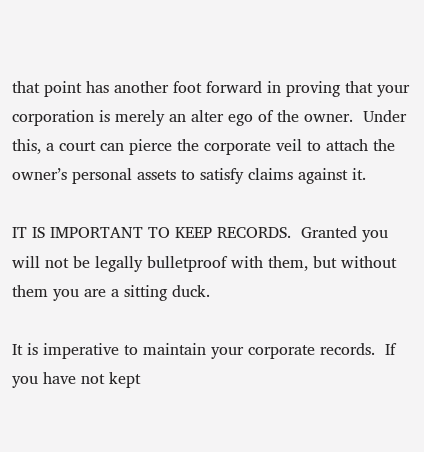that point has another foot forward in proving that your corporation is merely an alter ego of the owner.  Under this, a court can pierce the corporate veil to attach the owner’s personal assets to satisfy claims against it.

IT IS IMPORTANT TO KEEP RECORDS.  Granted you will not be legally bulletproof with them, but without them you are a sitting duck.

It is imperative to maintain your corporate records.  If you have not kept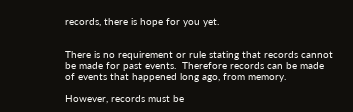records, there is hope for you yet.


There is no requirement or rule stating that records cannot be made for past events.  Therefore records can be made of events that happened long ago, from memory.

However, records must be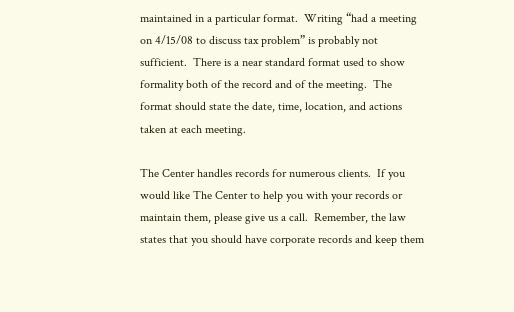maintained in a particular format.  Writing “had a meeting on 4/15/08 to discuss tax problem” is probably not sufficient.  There is a near standard format used to show formality both of the record and of the meeting.  The format should state the date, time, location, and actions taken at each meeting.

The Center handles records for numerous clients.  If you would like The Center to help you with your records or maintain them, please give us a call.  Remember, the law states that you should have corporate records and keep them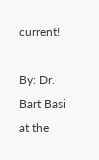current!

By: Dr. Bart Basi at the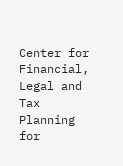Center for Financial, Legal and Tax Planning for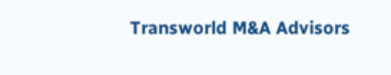Transworld M&A Advisors